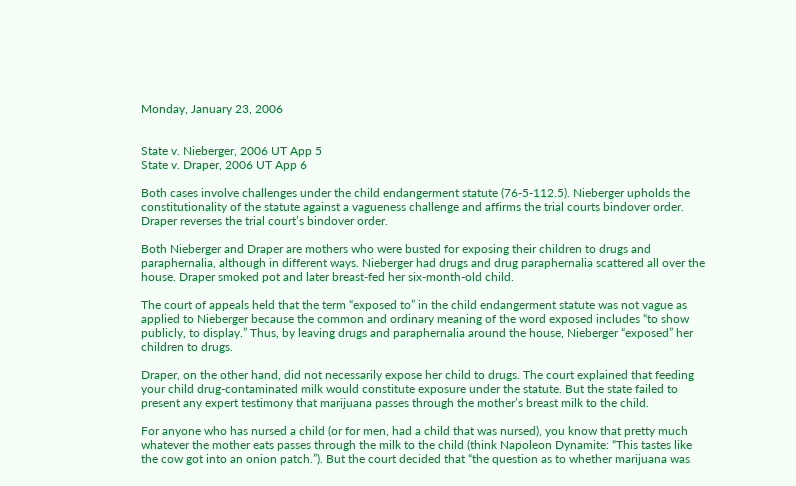Monday, January 23, 2006


State v. Nieberger, 2006 UT App 5
State v. Draper, 2006 UT App 6

Both cases involve challenges under the child endangerment statute (76-5-112.5). Nieberger upholds the constitutionality of the statute against a vagueness challenge and affirms the trial courts bindover order. Draper reverses the trial court’s bindover order.

Both Nieberger and Draper are mothers who were busted for exposing their children to drugs and paraphernalia, although in different ways. Nieberger had drugs and drug paraphernalia scattered all over the house. Draper smoked pot and later breast-fed her six-month-old child.

The court of appeals held that the term “exposed to” in the child endangerment statute was not vague as applied to Nieberger because the common and ordinary meaning of the word exposed includes “to show publicly, to display.” Thus, by leaving drugs and paraphernalia around the house, Nieberger “exposed” her children to drugs.

Draper, on the other hand, did not necessarily expose her child to drugs. The court explained that feeding your child drug-contaminated milk would constitute exposure under the statute. But the state failed to present any expert testimony that marijuana passes through the mother’s breast milk to the child.

For anyone who has nursed a child (or for men, had a child that was nursed), you know that pretty much whatever the mother eats passes through the milk to the child (think Napoleon Dynamite: “This tastes like the cow got into an onion patch.”). But the court decided that “the question as to whether marijuana was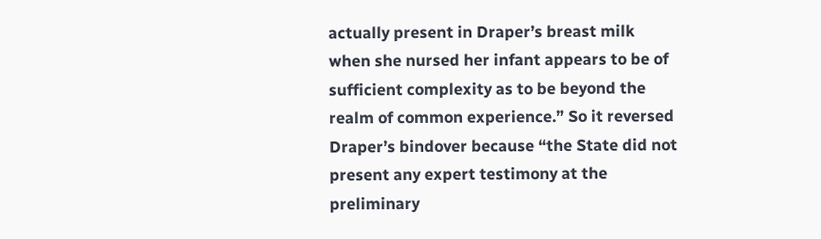actually present in Draper’s breast milk when she nursed her infant appears to be of sufficient complexity as to be beyond the realm of common experience.” So it reversed Draper’s bindover because “the State did not present any expert testimony at the preliminary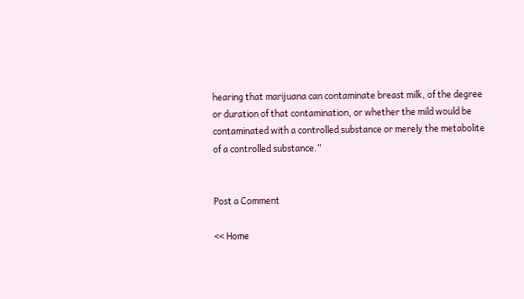hearing that marijuana can contaminate breast milk, of the degree or duration of that contamination, or whether the mild would be contaminated with a controlled substance or merely the metabolite of a controlled substance.”


Post a Comment

<< Home